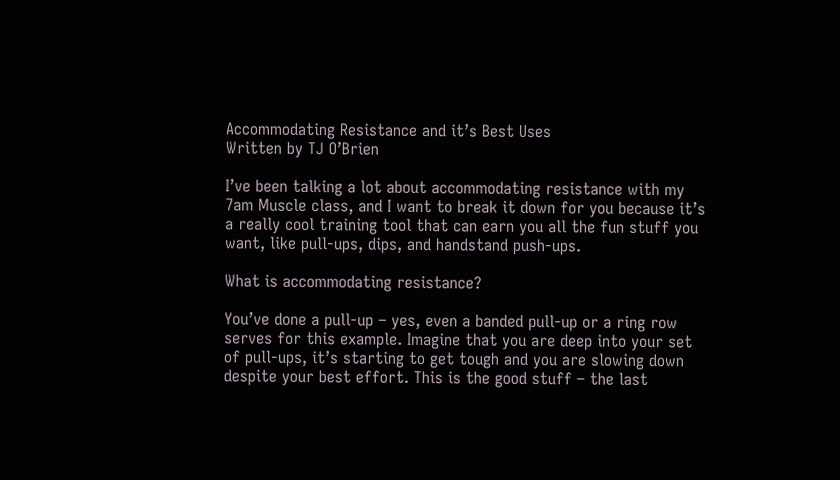Accommodating Resistance and it’s Best Uses
Written by TJ O’Brien

I’ve been talking a lot about accommodating resistance with my 7am Muscle class, and I want to break it down for you because it’s a really cool training tool that can earn you all the fun stuff you want, like pull-ups, dips, and handstand push-ups.

What is accommodating resistance?

You’ve done a pull-up – yes, even a banded pull-up or a ring row serves for this example. Imagine that you are deep into your set of pull-ups, it’s starting to get tough and you are slowing down despite your best effort. This is the good stuff – the last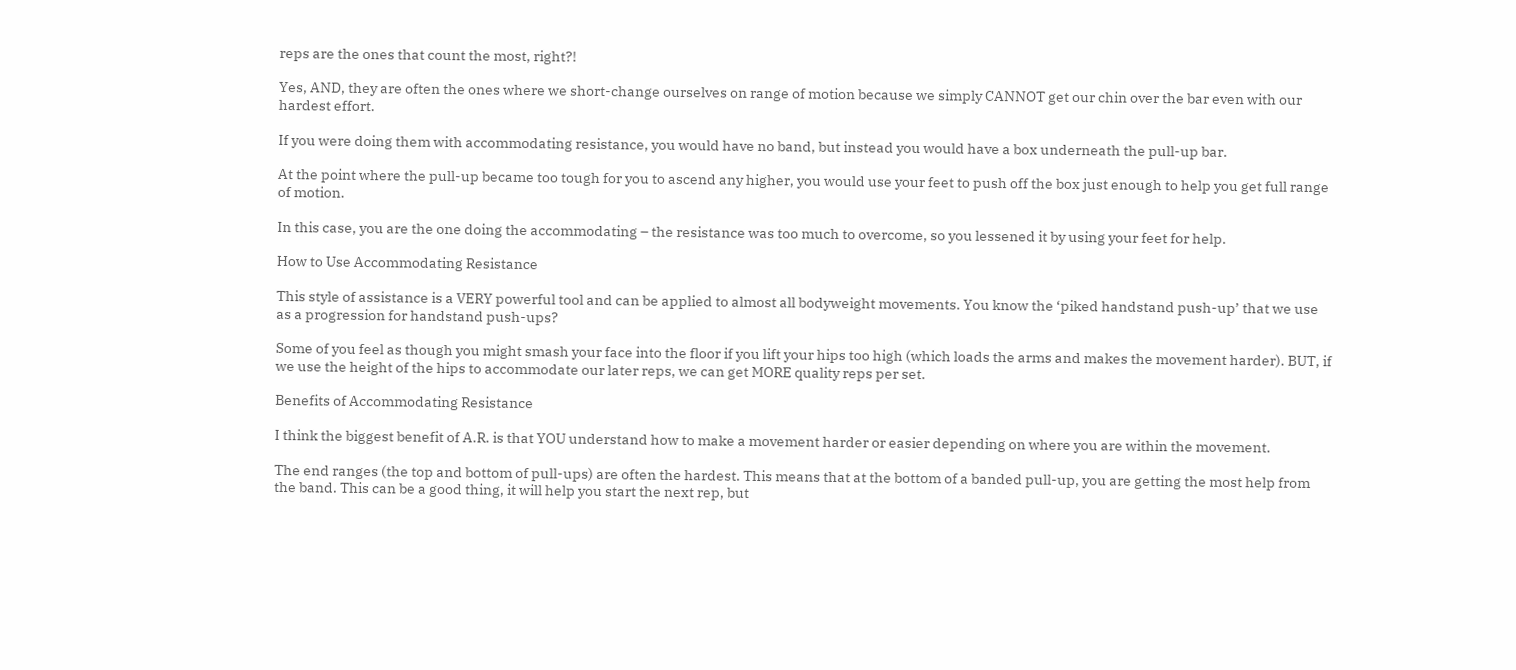reps are the ones that count the most, right?!

Yes, AND, they are often the ones where we short-change ourselves on range of motion because we simply CANNOT get our chin over the bar even with our hardest effort.

If you were doing them with accommodating resistance, you would have no band, but instead you would have a box underneath the pull-up bar.

At the point where the pull-up became too tough for you to ascend any higher, you would use your feet to push off the box just enough to help you get full range of motion.

In this case, you are the one doing the accommodating – the resistance was too much to overcome, so you lessened it by using your feet for help.

How to Use Accommodating Resistance

This style of assistance is a VERY powerful tool and can be applied to almost all bodyweight movements. You know the ‘piked handstand push-up’ that we use as a progression for handstand push-ups?

Some of you feel as though you might smash your face into the floor if you lift your hips too high (which loads the arms and makes the movement harder). BUT, if we use the height of the hips to accommodate our later reps, we can get MORE quality reps per set.

Benefits of Accommodating Resistance

I think the biggest benefit of A.R. is that YOU understand how to make a movement harder or easier depending on where you are within the movement.

The end ranges (the top and bottom of pull-ups) are often the hardest. This means that at the bottom of a banded pull-up, you are getting the most help from the band. This can be a good thing, it will help you start the next rep, but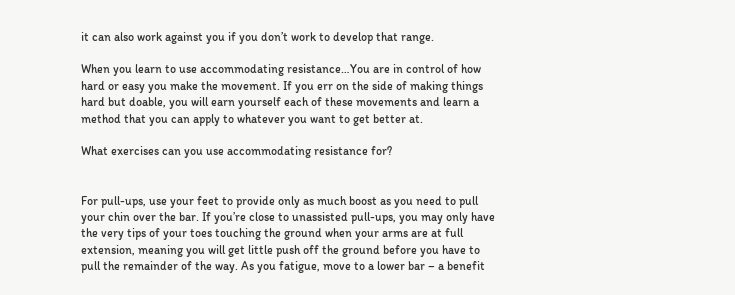it can also work against you if you don’t work to develop that range.

When you learn to use accommodating resistance…You are in control of how hard or easy you make the movement. If you err on the side of making things hard but doable, you will earn yourself each of these movements and learn a method that you can apply to whatever you want to get better at.

What exercises can you use accommodating resistance for?


For pull-ups, use your feet to provide only as much boost as you need to pull your chin over the bar. If you’re close to unassisted pull-ups, you may only have the very tips of your toes touching the ground when your arms are at full extension, meaning you will get little push off the ground before you have to pull the remainder of the way. As you fatigue, move to a lower bar – a benefit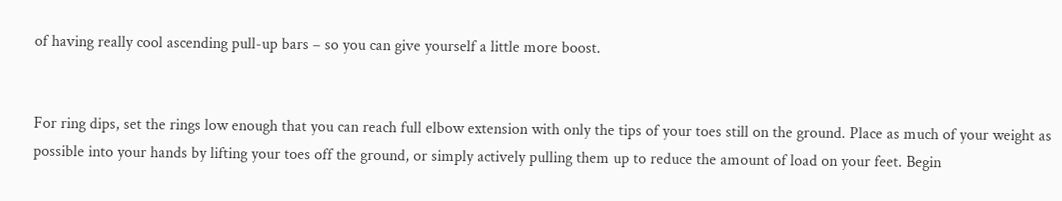of having really cool ascending pull-up bars – so you can give yourself a little more boost.


For ring dips, set the rings low enough that you can reach full elbow extension with only the tips of your toes still on the ground. Place as much of your weight as possible into your hands by lifting your toes off the ground, or simply actively pulling them up to reduce the amount of load on your feet. Begin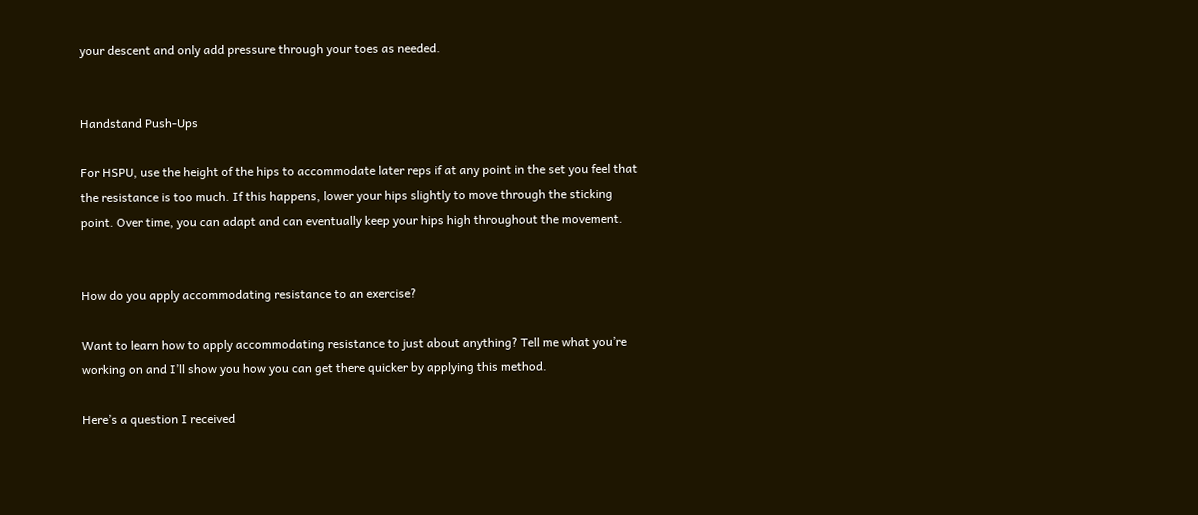your descent and only add pressure through your toes as needed.


Handstand Push-Ups

For HSPU, use the height of the hips to accommodate later reps if at any point in the set you feel that the resistance is too much. If this happens, lower your hips slightly to move through the sticking point. Over time, you can adapt and can eventually keep your hips high throughout the movement.


How do you apply accommodating resistance to an exercise?

Want to learn how to apply accommodating resistance to just about anything? Tell me what you’re working on and I’ll show you how you can get there quicker by applying this method.

Here’s a question I received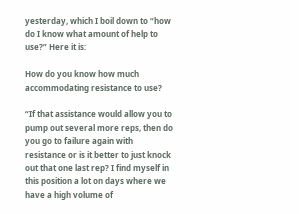yesterday, which I boil down to “how do I know what amount of help to use?” Here it is:

How do you know how much accommodating resistance to use?

“If that assistance would allow you to pump out several more reps, then do you go to failure again with resistance or is it better to just knock out that one last rep? I find myself in this position a lot on days where we have a high volume of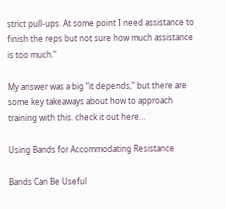strict pull-ups. At some point I need assistance to finish the reps but not sure how much assistance is too much.”

My answer was a big “it depends,” but there are some key takeaways about how to approach training with this. check it out here…

Using Bands for Accommodating Resistance

Bands Can Be Useful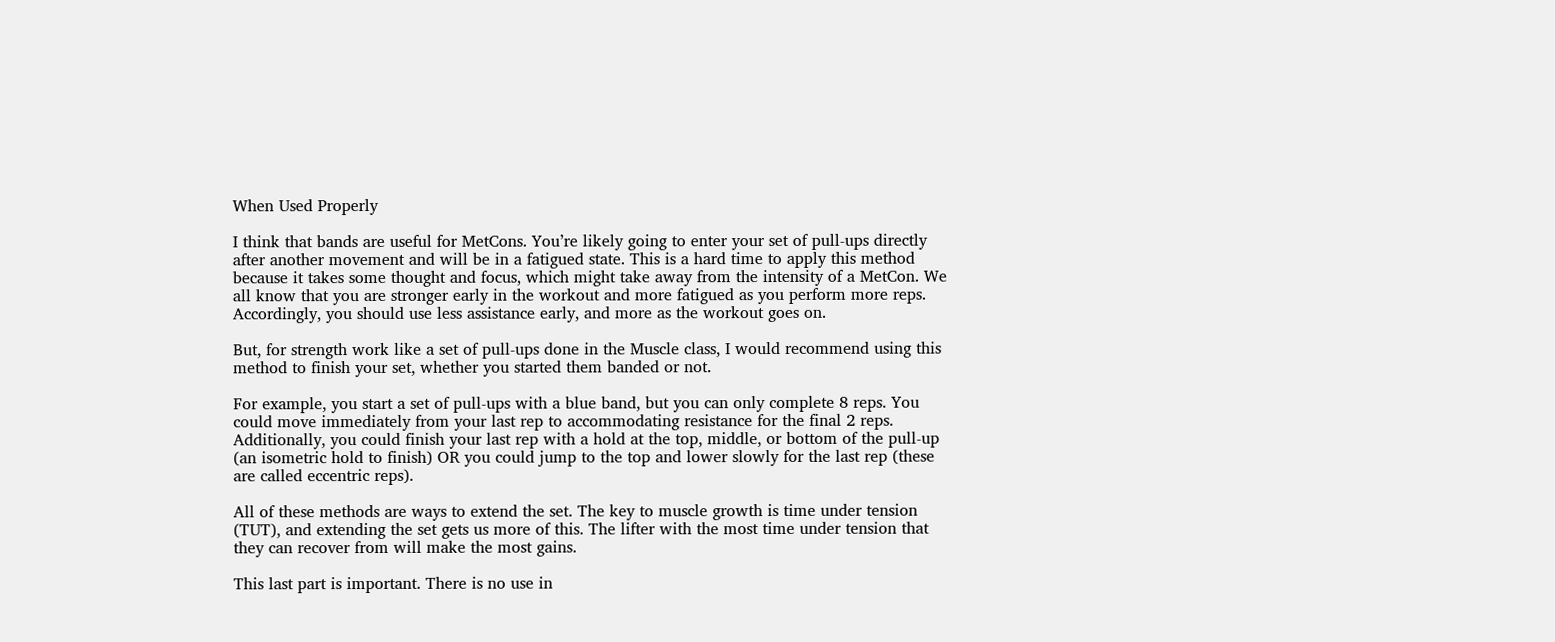When Used Properly

I think that bands are useful for MetCons. You’re likely going to enter your set of pull-ups directly after another movement and will be in a fatigued state. This is a hard time to apply this method because it takes some thought and focus, which might take away from the intensity of a MetCon. We all know that you are stronger early in the workout and more fatigued as you perform more reps. Accordingly, you should use less assistance early, and more as the workout goes on.

But, for strength work like a set of pull-ups done in the Muscle class, I would recommend using this method to finish your set, whether you started them banded or not.

For example, you start a set of pull-ups with a blue band, but you can only complete 8 reps. You could move immediately from your last rep to accommodating resistance for the final 2 reps. Additionally, you could finish your last rep with a hold at the top, middle, or bottom of the pull-up (an isometric hold to finish) OR you could jump to the top and lower slowly for the last rep (these are called eccentric reps).

All of these methods are ways to extend the set. The key to muscle growth is time under tension (TUT), and extending the set gets us more of this. The lifter with the most time under tension that they can recover from will make the most gains.

This last part is important. There is no use in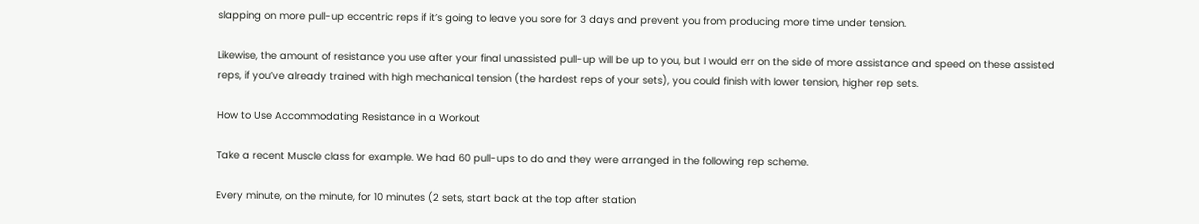slapping on more pull-up eccentric reps if it’s going to leave you sore for 3 days and prevent you from producing more time under tension.

Likewise, the amount of resistance you use after your final unassisted pull-up will be up to you, but I would err on the side of more assistance and speed on these assisted reps, if you’ve already trained with high mechanical tension (the hardest reps of your sets), you could finish with lower tension, higher rep sets.

How to Use Accommodating Resistance in a Workout

Take a recent Muscle class for example. We had 60 pull-ups to do and they were arranged in the following rep scheme.

Every minute, on the minute, for 10 minutes (2 sets, start back at the top after station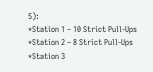5):
*Station 1 – 10 Strict Pull-Ups
*Station 2 – 8 Strict Pull-Ups
*Station 3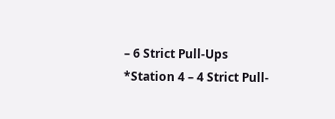– 6 Strict Pull-Ups
*Station 4 – 4 Strict Pull-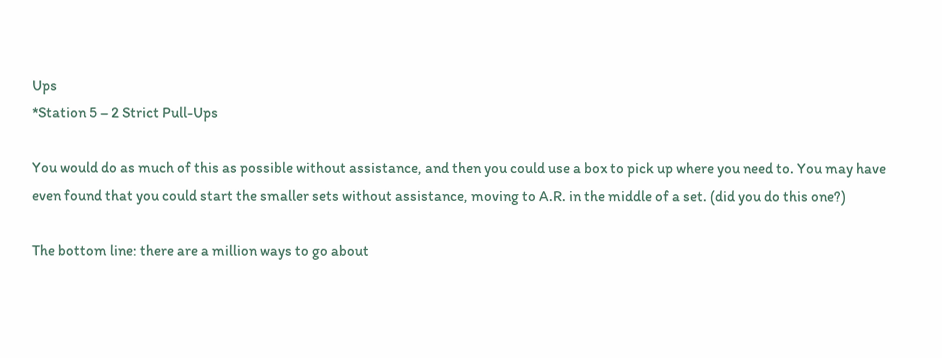Ups
*Station 5 – 2 Strict Pull-Ups

You would do as much of this as possible without assistance, and then you could use a box to pick up where you need to. You may have even found that you could start the smaller sets without assistance, moving to A.R. in the middle of a set. (did you do this one?)

The bottom line: there are a million ways to go about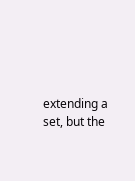extending a set, but the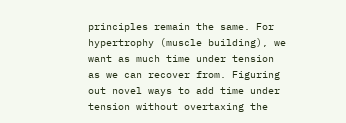principles remain the same. For hypertrophy (muscle building), we want as much time under tension as we can recover from. Figuring out novel ways to add time under tension without overtaxing the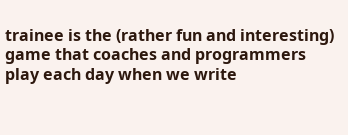trainee is the (rather fun and interesting) game that coaches and programmers play each day when we write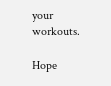your workouts.

Hope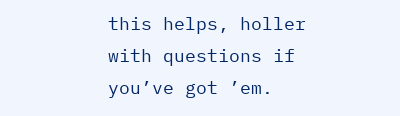this helps, holler with questions if you’ve got ’em.